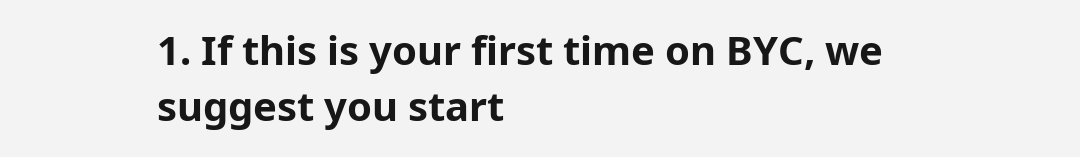1. If this is your first time on BYC, we suggest you start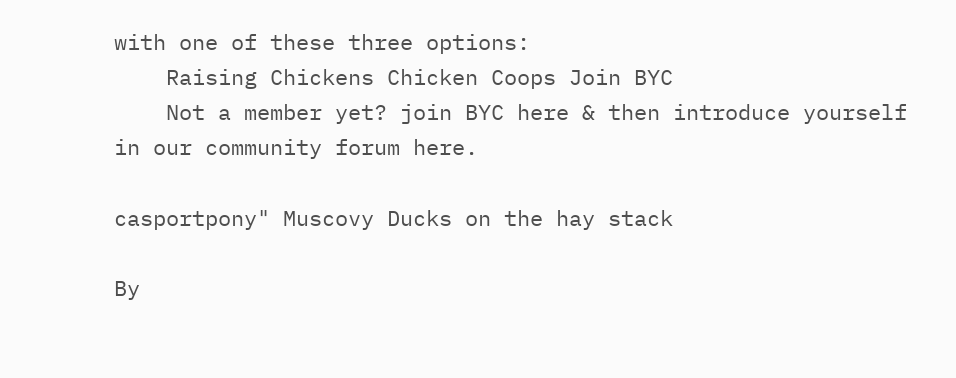with one of these three options:
    Raising Chickens Chicken Coops Join BYC
    Not a member yet? join BYC here & then introduce yourself in our community forum here.

casportpony" Muscovy Ducks on the hay stack

By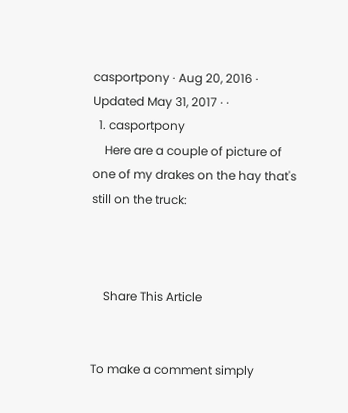casportpony · Aug 20, 2016 · Updated May 31, 2017 · ·
  1. casportpony
    Here are a couple of picture of one of my drakes on the hay that's still on the truck:



    Share This Article


To make a comment simply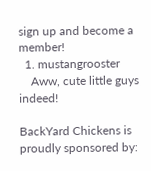sign up and become a member!
  1. mustangrooster
    Aww, cute little guys indeed!

BackYard Chickens is proudly sponsored by: